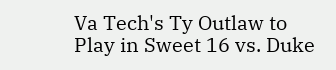Va Tech's Ty Outlaw to Play in Sweet 16 vs. Duke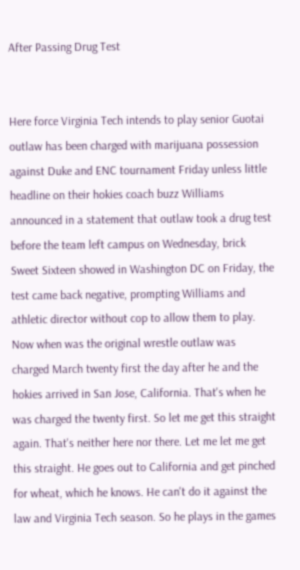After Passing Drug Test


Here force Virginia Tech intends to play senior Guotai outlaw has been charged with marijuana possession against Duke and ENC tournament Friday unless little headline on their hokies coach buzz Williams announced in a statement that outlaw took a drug test before the team left campus on Wednesday, brick Sweet Sixteen showed in Washington DC on Friday, the test came back negative, prompting Williams and athletic director without cop to allow them to play. Now when was the original wrestle outlaw was charged March twenty first the day after he and the hokies arrived in San Jose, California. That's when he was charged the twenty first. So let me get this straight again. That's neither here nor there. Let me let me get this straight. He goes out to California and get pinched for wheat, which he knows. He can't do it against the law and Virginia Tech season. So he plays in the games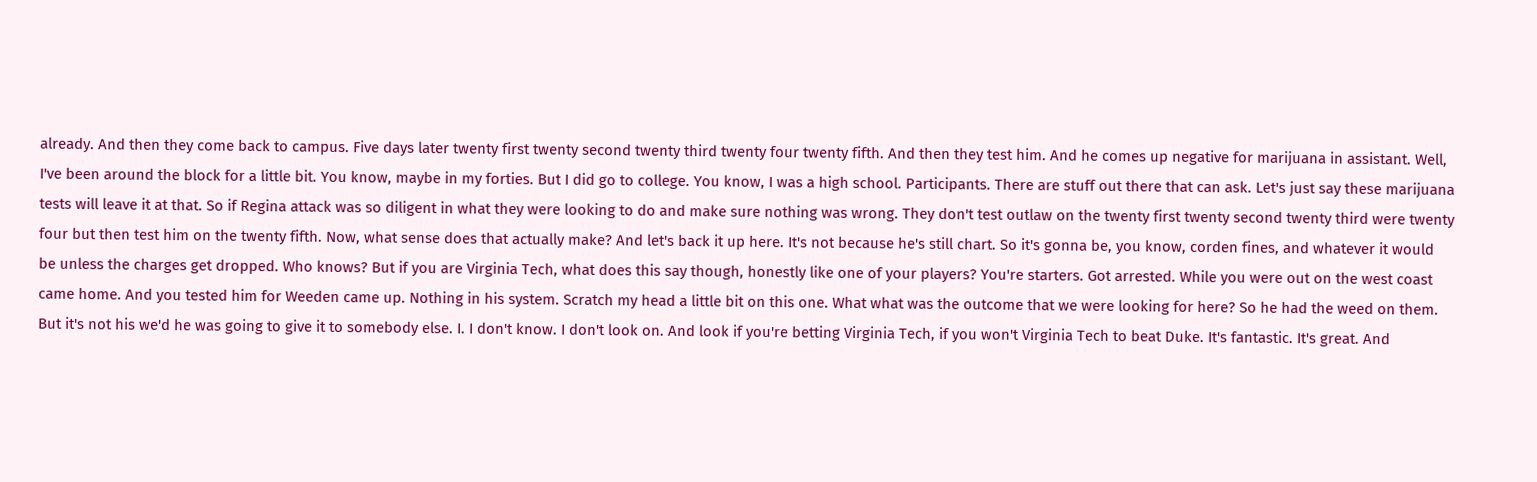already. And then they come back to campus. Five days later twenty first twenty second twenty third twenty four twenty fifth. And then they test him. And he comes up negative for marijuana in assistant. Well, I've been around the block for a little bit. You know, maybe in my forties. But I did go to college. You know, I was a high school. Participants. There are stuff out there that can ask. Let's just say these marijuana tests will leave it at that. So if Regina attack was so diligent in what they were looking to do and make sure nothing was wrong. They don't test outlaw on the twenty first twenty second twenty third were twenty four but then test him on the twenty fifth. Now, what sense does that actually make? And let's back it up here. It's not because he's still chart. So it's gonna be, you know, corden fines, and whatever it would be unless the charges get dropped. Who knows? But if you are Virginia Tech, what does this say though, honestly like one of your players? You're starters. Got arrested. While you were out on the west coast came home. And you tested him for Weeden came up. Nothing in his system. Scratch my head a little bit on this one. What what was the outcome that we were looking for here? So he had the weed on them. But it's not his we'd he was going to give it to somebody else. I. I don't know. I don't look on. And look if you're betting Virginia Tech, if you won't Virginia Tech to beat Duke. It's fantastic. It's great. And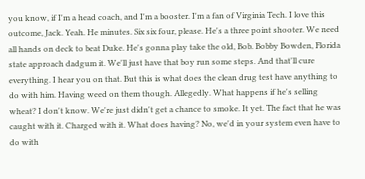you know, if I'm a head coach, and I'm a booster. I'm a fan of Virginia Tech. I love this outcome, Jack. Yeah. He minutes. Six six four, please. He's a three point shooter. We need all hands on deck to beat Duke. He's gonna play take the old, Bob. Bobby Bowden, Florida state approach dadgum it. We'll just have that boy run some steps. And that'll cure everything. I hear you on that. But this is what does the clean drug test have anything to do with him. Having weed on them though. Allegedly. What happens if he's selling wheat? I don't know. We're just didn't get a chance to smoke. It yet. The fact that he was caught with it. Charged with it. What does having? No, we'd in your system even have to do with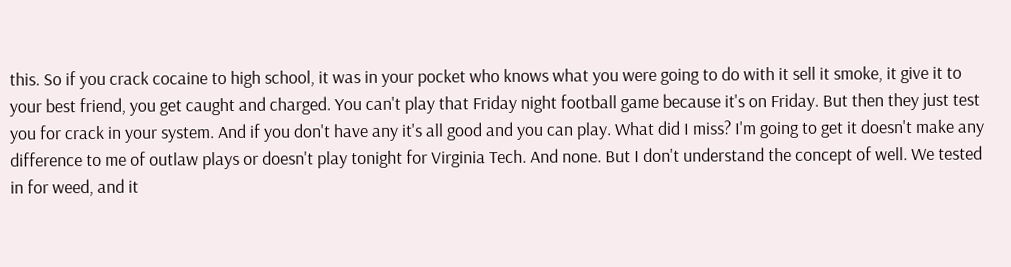this. So if you crack cocaine to high school, it was in your pocket who knows what you were going to do with it sell it smoke, it give it to your best friend, you get caught and charged. You can't play that Friday night football game because it's on Friday. But then they just test you for crack in your system. And if you don't have any it's all good and you can play. What did I miss? I'm going to get it doesn't make any difference to me of outlaw plays or doesn't play tonight for Virginia Tech. And none. But I don't understand the concept of well. We tested in for weed, and it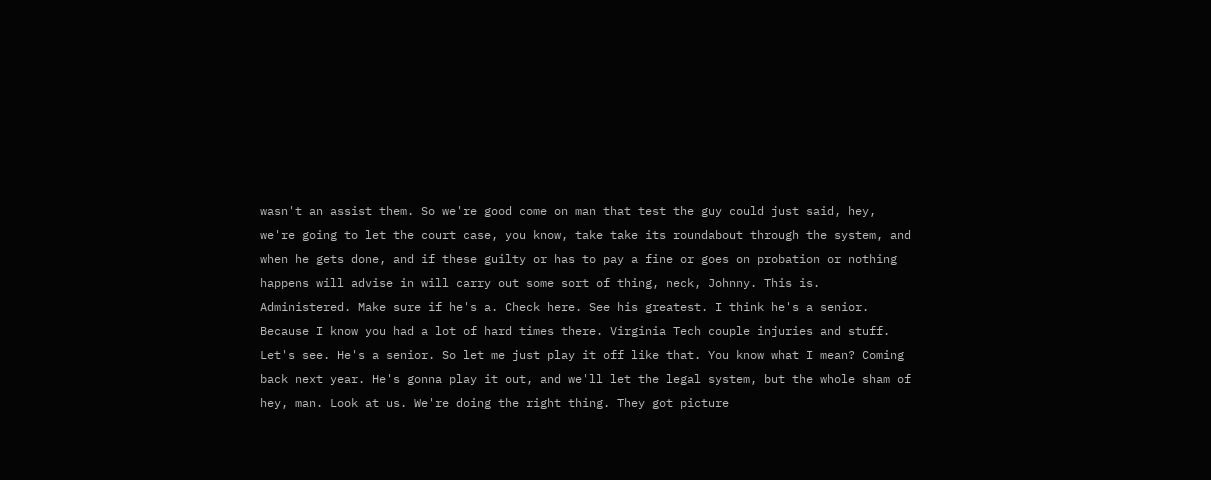wasn't an assist them. So we're good come on man that test the guy could just said, hey, we're going to let the court case, you know, take take its roundabout through the system, and when he gets done, and if these guilty or has to pay a fine or goes on probation or nothing happens will advise in will carry out some sort of thing, neck, Johnny. This is. Administered. Make sure if he's a. Check here. See his greatest. I think he's a senior. Because I know you had a lot of hard times there. Virginia Tech couple injuries and stuff. Let's see. He's a senior. So let me just play it off like that. You know what I mean? Coming back next year. He's gonna play it out, and we'll let the legal system, but the whole sham of hey, man. Look at us. We're doing the right thing. They got picture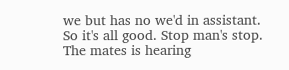we but has no we'd in assistant. So it's all good. Stop man's stop. The mates is hearing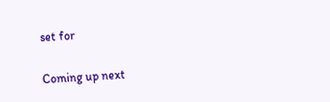set for

Coming up next